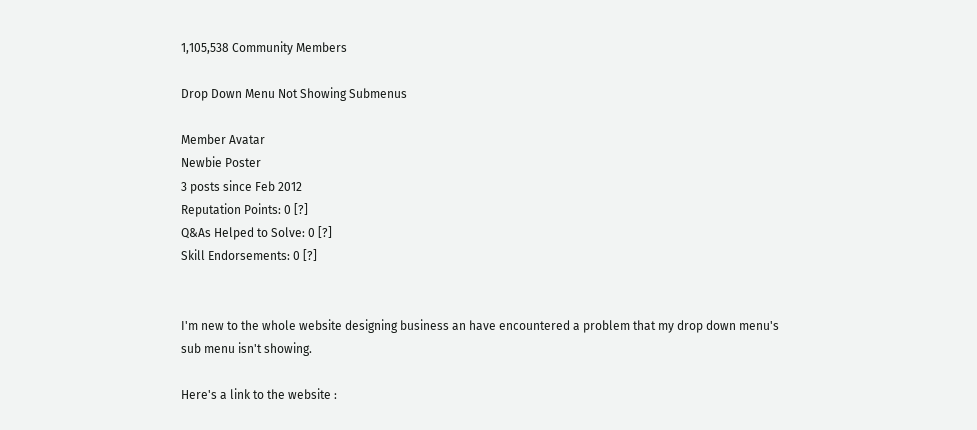1,105,538 Community Members

Drop Down Menu Not Showing Submenus

Member Avatar
Newbie Poster
3 posts since Feb 2012
Reputation Points: 0 [?]
Q&As Helped to Solve: 0 [?]
Skill Endorsements: 0 [?]


I'm new to the whole website designing business an have encountered a problem that my drop down menu's sub menu isn't showing.

Here's a link to the website :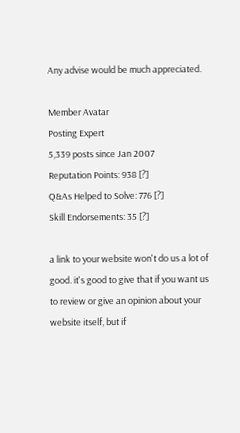Any advise would be much appreciated.

Member Avatar
Posting Expert
5,339 posts since Jan 2007
Reputation Points: 938 [?]
Q&As Helped to Solve: 776 [?]
Skill Endorsements: 35 [?]

a link to your website won't do us a lot of good. it's good to give that if you want us to review or give an opinion about your website itself, but if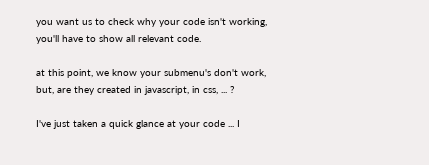you want us to check why your code isn't working, you'll have to show all relevant code.

at this point, we know your submenu's don't work, but, are they created in javascript, in css, ... ?

I've just taken a quick glance at your code ... I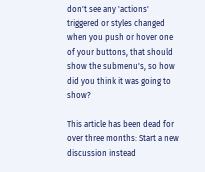don't see any 'actions' triggered or styles changed when you push or hover one of your buttons, that should show the submenu's, so how did you think it was going to show?

This article has been dead for over three months: Start a new discussion instead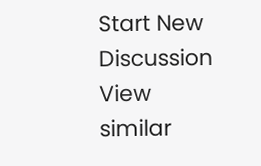Start New Discussion
View similar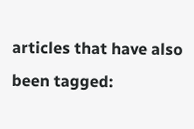articles that have also been tagged: